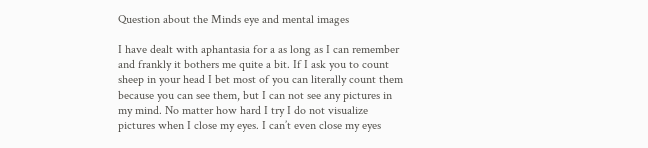Question about the Minds eye and mental images

I have dealt with aphantasia for a as long as I can remember and frankly it bothers me quite a bit. If I ask you to count sheep in your head I bet most of you can literally count them because you can see them, but I can not see any pictures in my mind. No matter how hard I try I do not visualize pictures when I close my eyes. I can’t even close my eyes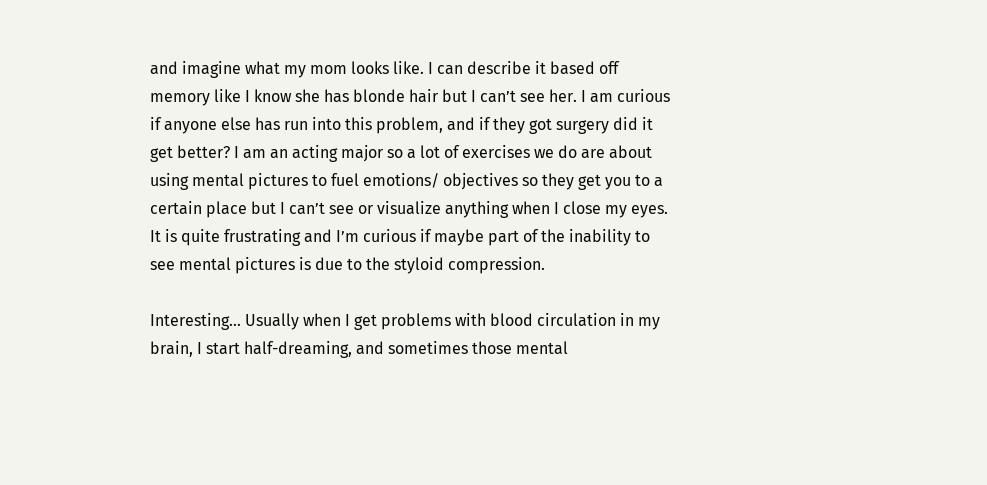and imagine what my mom looks like. I can describe it based off memory like I know she has blonde hair but I can’t see her. I am curious if anyone else has run into this problem, and if they got surgery did it get better? I am an acting major so a lot of exercises we do are about using mental pictures to fuel emotions/ objectives so they get you to a certain place but I can’t see or visualize anything when I close my eyes. It is quite frustrating and I’m curious if maybe part of the inability to see mental pictures is due to the styloid compression.

Interesting… Usually when I get problems with blood circulation in my brain, I start half-dreaming, and sometimes those mental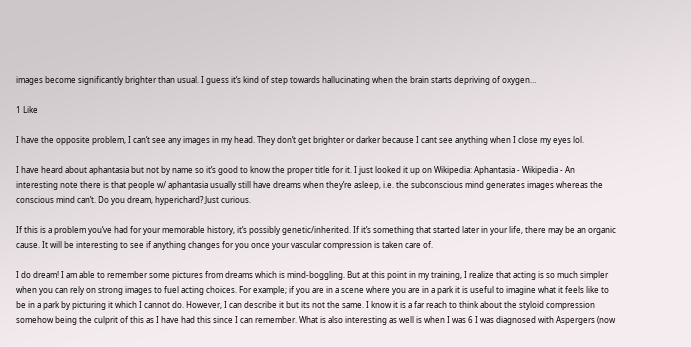images become significantly brighter than usual. I guess it’s kind of step towards hallucinating when the brain starts depriving of oxygen…

1 Like

I have the opposite problem, I can’t see any images in my head. They don’t get brighter or darker because I cant see anything when I close my eyes lol.

I have heard about aphantasia but not by name so it’s good to know the proper title for it. I just looked it up on Wikipedia: Aphantasia - Wikipedia - An interesting note there is that people w/ aphantasia usually still have dreams when they’re asleep, i.e. the subconscious mind generates images whereas the conscious mind can’t. Do you dream, hyperichard? Just curious.

If this is a problem you’ve had for your memorable history, it’s possibly genetic/inherited. If it’s something that started later in your life, there may be an organic cause. It will be interesting to see if anything changes for you once your vascular compression is taken care of.

I do dream! I am able to remember some pictures from dreams which is mind-boggling. But at this point in my training, I realize that acting is so much simpler when you can rely on strong images to fuel acting choices. For example; if you are in a scene where you are in a park it is useful to imagine what it feels like to be in a park by picturing it which I cannot do. However, I can describe it but its not the same. I know it is a far reach to think about the styloid compression somehow being the culprit of this as I have had this since I can remember. What is also interesting as well is when I was 6 I was diagnosed with Aspergers (now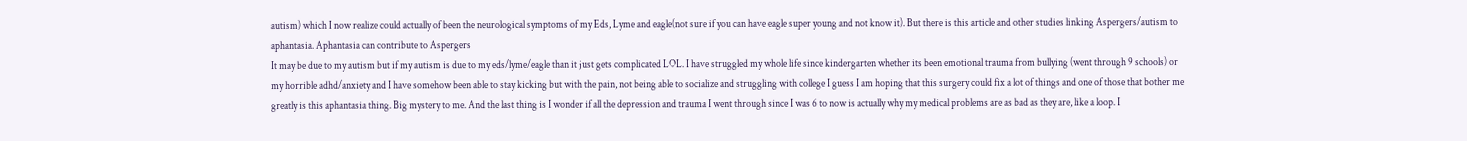autism) which I now realize could actually of been the neurological symptoms of my Eds, Lyme and eagle(not sure if you can have eagle super young and not know it). But there is this article and other studies linking Aspergers/autism to aphantasia. Aphantasia can contribute to Aspergers
It may be due to my autism but if my autism is due to my eds/lyme/eagle than it just gets complicated LOL. I have struggled my whole life since kindergarten whether its been emotional trauma from bullying (went through 9 schools) or my horrible adhd/anxiety and I have somehow been able to stay kicking but with the pain, not being able to socialize and struggling with college I guess I am hoping that this surgery could fix a lot of things and one of those that bother me greatly is this aphantasia thing. Big mystery to me. And the last thing is I wonder if all the depression and trauma I went through since I was 6 to now is actually why my medical problems are as bad as they are, like a loop. I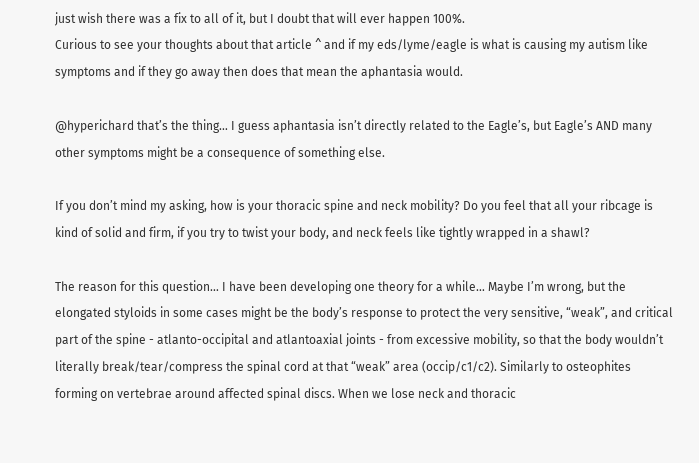just wish there was a fix to all of it, but I doubt that will ever happen 100%.
Curious to see your thoughts about that article ^ and if my eds/lyme/eagle is what is causing my autism like symptoms and if they go away then does that mean the aphantasia would.

@hyperichard that’s the thing… I guess aphantasia isn’t directly related to the Eagle’s, but Eagle’s AND many other symptoms might be a consequence of something else.

If you don’t mind my asking, how is your thoracic spine and neck mobility? Do you feel that all your ribcage is kind of solid and firm, if you try to twist your body, and neck feels like tightly wrapped in a shawl?

The reason for this question… I have been developing one theory for a while… Maybe I’m wrong, but the elongated styloids in some cases might be the body’s response to protect the very sensitive, “weak”, and critical part of the spine - atlanto-occipital and atlantoaxial joints - from excessive mobility, so that the body wouldn’t literally break/tear/compress the spinal cord at that “weak” area (occip/c1/c2). Similarly to osteophites forming on vertebrae around affected spinal discs. When we lose neck and thoracic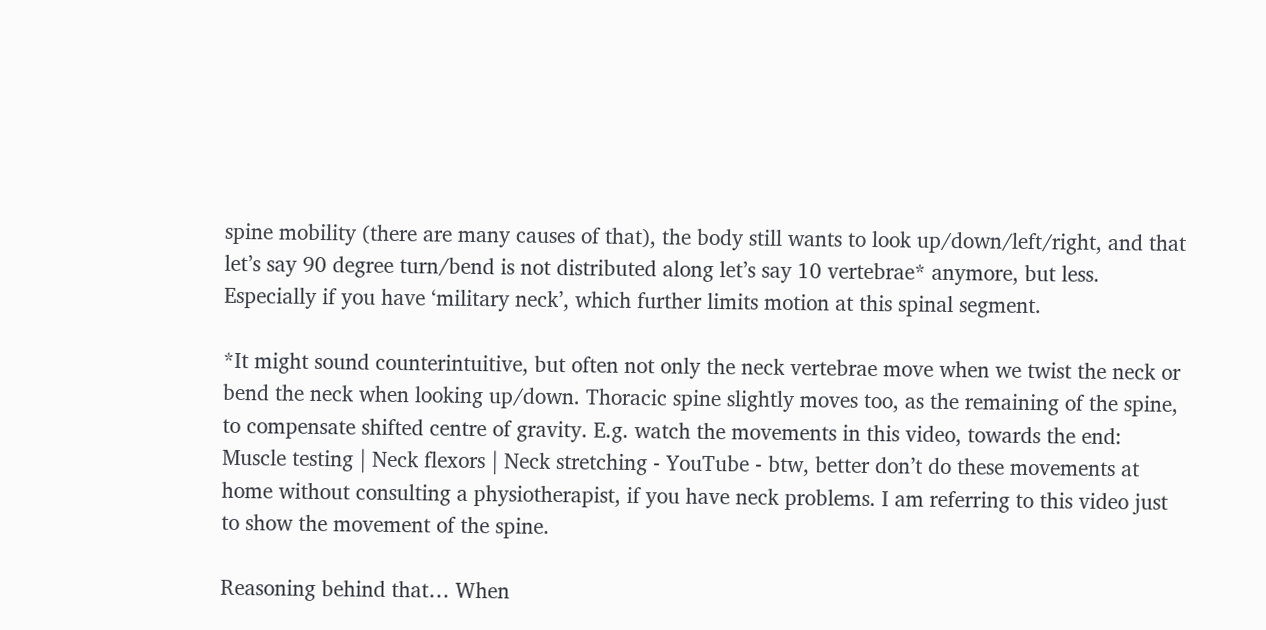spine mobility (there are many causes of that), the body still wants to look up/down/left/right, and that let’s say 90 degree turn/bend is not distributed along let’s say 10 vertebrae* anymore, but less. Especially if you have ‘military neck’, which further limits motion at this spinal segment.

*It might sound counterintuitive, but often not only the neck vertebrae move when we twist the neck or bend the neck when looking up/down. Thoracic spine slightly moves too, as the remaining of the spine, to compensate shifted centre of gravity. E.g. watch the movements in this video, towards the end:
Muscle testing | Neck flexors | Neck stretching - YouTube - btw, better don’t do these movements at home without consulting a physiotherapist, if you have neck problems. I am referring to this video just to show the movement of the spine.

Reasoning behind that… When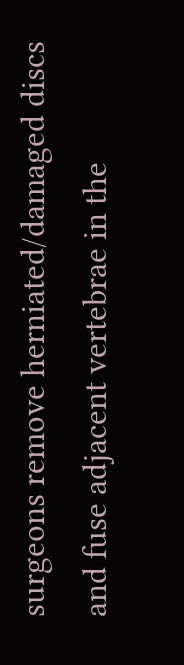surgeons remove herniated/damaged discs and fuse adjacent vertebrae in the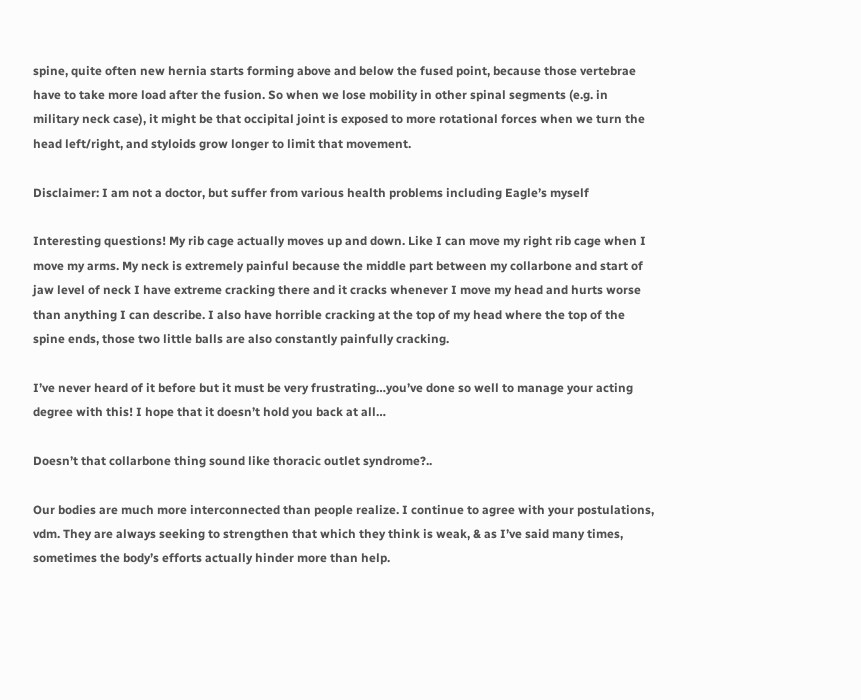spine, quite often new hernia starts forming above and below the fused point, because those vertebrae have to take more load after the fusion. So when we lose mobility in other spinal segments (e.g. in military neck case), it might be that occipital joint is exposed to more rotational forces when we turn the head left/right, and styloids grow longer to limit that movement.

Disclaimer: I am not a doctor, but suffer from various health problems including Eagle’s myself

Interesting questions! My rib cage actually moves up and down. Like I can move my right rib cage when I move my arms. My neck is extremely painful because the middle part between my collarbone and start of jaw level of neck I have extreme cracking there and it cracks whenever I move my head and hurts worse than anything I can describe. I also have horrible cracking at the top of my head where the top of the spine ends, those two little balls are also constantly painfully cracking.

I’ve never heard of it before but it must be very frustrating…you’ve done so well to manage your acting degree with this! I hope that it doesn’t hold you back at all…

Doesn’t that collarbone thing sound like thoracic outlet syndrome?..

Our bodies are much more interconnected than people realize. I continue to agree with your postulations, vdm. They are always seeking to strengthen that which they think is weak, & as I’ve said many times, sometimes the body’s efforts actually hinder more than help.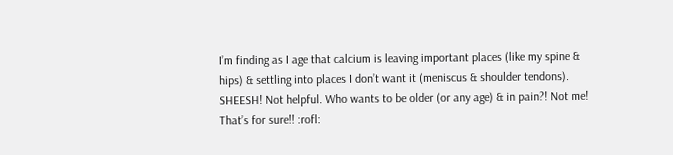I’m finding as I age that calcium is leaving important places (like my spine & hips) & settling into places I don’t want it (meniscus & shoulder tendons). SHEESH! Not helpful. Who wants to be older (or any age) & in pain?! Not me! That’s for sure!! :rofl: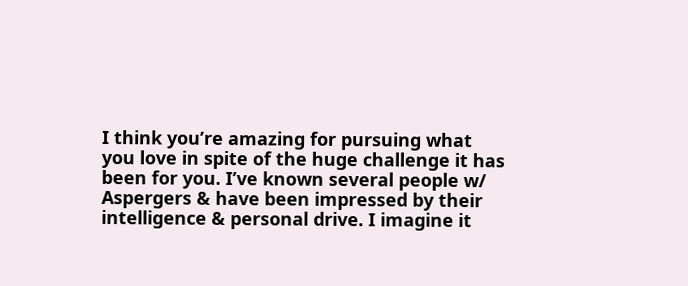I think you’re amazing for pursuing what you love in spite of the huge challenge it has been for you. I’ve known several people w/ Aspergers & have been impressed by their intelligence & personal drive. I imagine it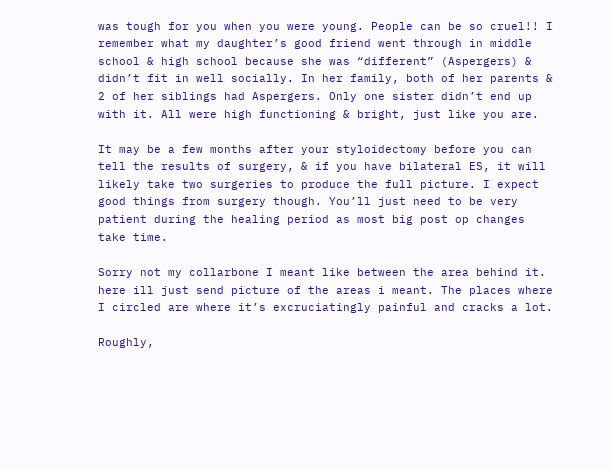was tough for you when you were young. People can be so cruel!! I remember what my daughter’s good friend went through in middle school & high school because she was “different” (Aspergers) & didn’t fit in well socially. In her family, both of her parents & 2 of her siblings had Aspergers. Only one sister didn’t end up with it. All were high functioning & bright, just like you are.

It may be a few months after your styloidectomy before you can tell the results of surgery, & if you have bilateral ES, it will likely take two surgeries to produce the full picture. I expect good things from surgery though. You’ll just need to be very patient during the healing period as most big post op changes take time.

Sorry not my collarbone I meant like between the area behind it. here ill just send picture of the areas i meant. The places where I circled are where it’s excruciatingly painful and cracks a lot.

Roughly,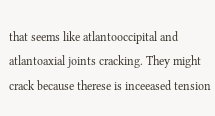that seems like atlantooccipital and atlantoaxial joints cracking. They might crack because therese is inceeased tension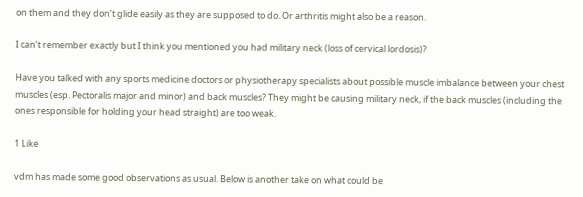on them and they don’t glide easily as they are supposed to do. Or arthritis might also be a reason.

I can’t remember exactly but I think you mentioned you had military neck (loss of cervical lordosis)?

Have you talked with any sports medicine doctors or physiotherapy specialists about possible muscle imbalance between your chest muscles (esp. Pectoralis major and minor) and back muscles? They might be causing military neck, if the back muscles (including the ones responsible for holding your head straight) are too weak.

1 Like

vdm has made some good observations as usual. Below is another take on what could be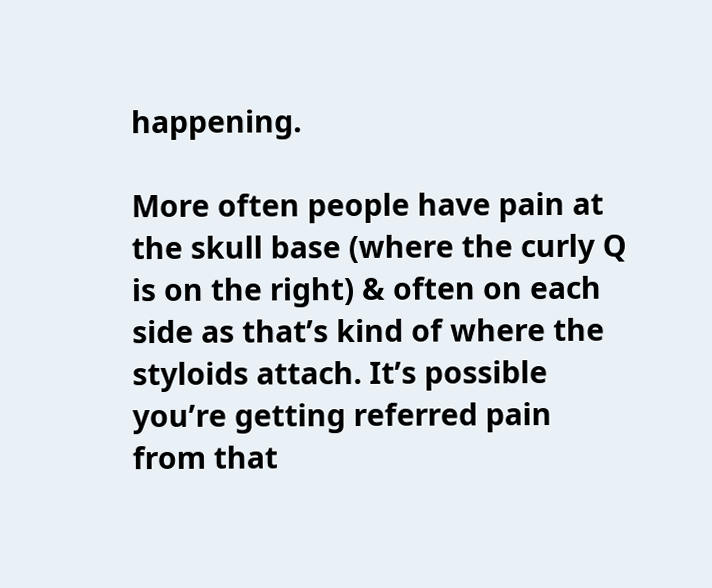happening.

More often people have pain at the skull base (where the curly Q is on the right) & often on each side as that’s kind of where the styloids attach. It’s possible you’re getting referred pain from that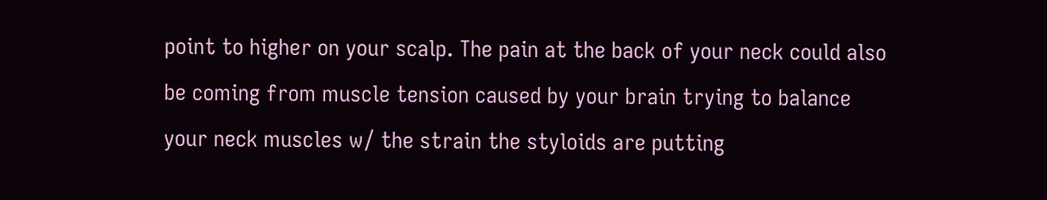point to higher on your scalp. The pain at the back of your neck could also be coming from muscle tension caused by your brain trying to balance your neck muscles w/ the strain the styloids are putting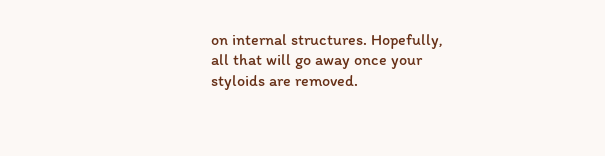on internal structures. Hopefully, all that will go away once your styloids are removed.